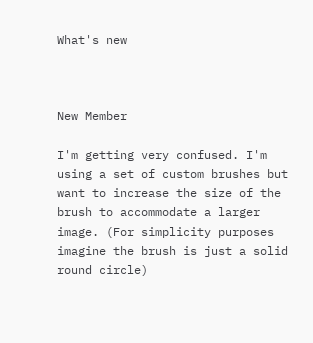What's new



New Member

I'm getting very confused. I'm using a set of custom brushes but want to increase the size of the brush to accommodate a larger image. (For simplicity purposes imagine the brush is just a solid round circle)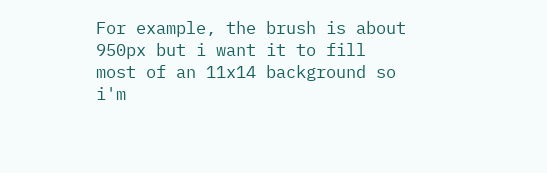For example, the brush is about 950px but i want it to fill most of an 11x14 background so i'm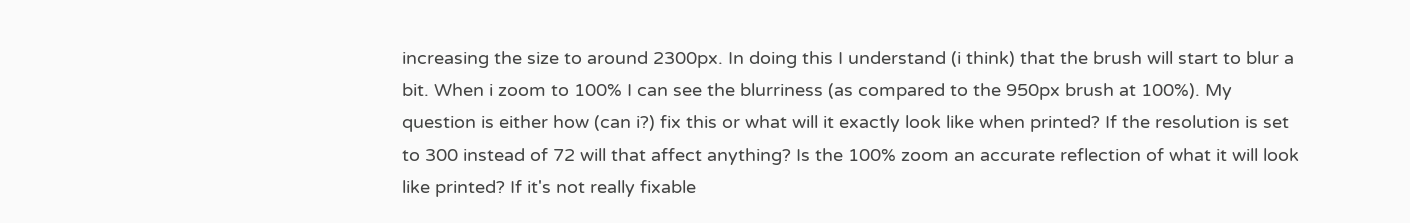increasing the size to around 2300px. In doing this I understand (i think) that the brush will start to blur a bit. When i zoom to 100% I can see the blurriness (as compared to the 950px brush at 100%). My question is either how (can i?) fix this or what will it exactly look like when printed? If the resolution is set to 300 instead of 72 will that affect anything? Is the 100% zoom an accurate reflection of what it will look like printed? If it's not really fixable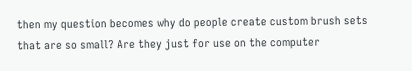then my question becomes why do people create custom brush sets that are so small? Are they just for use on the computer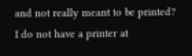and not really meant to be printed? I do not have a printer at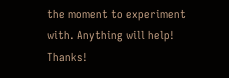the moment to experiment with. Anything will help! Thanks!